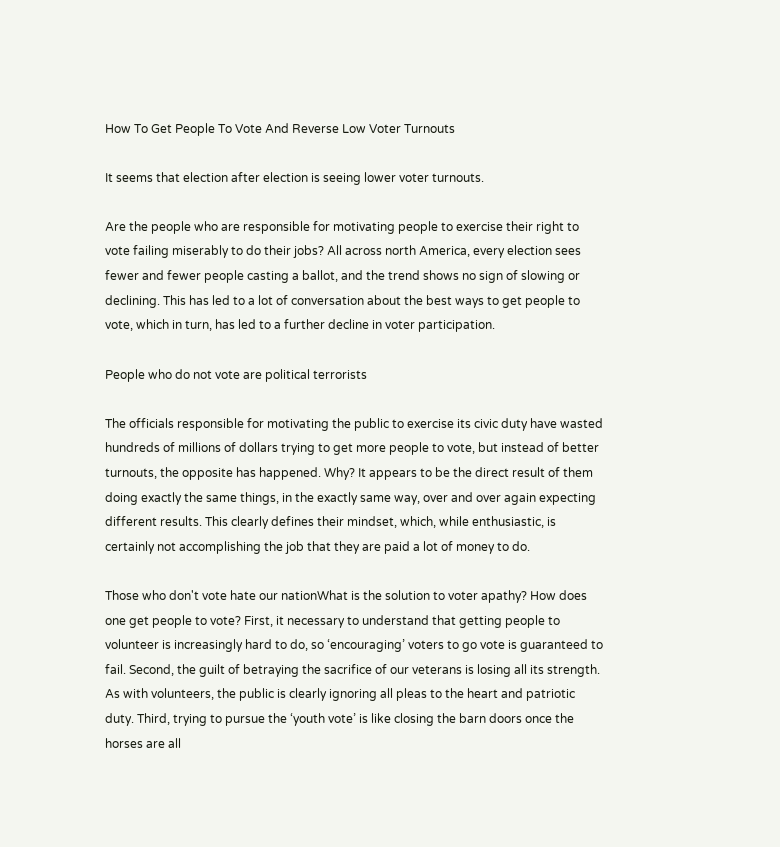How To Get People To Vote And Reverse Low Voter Turnouts

It seems that election after election is seeing lower voter turnouts.

Are the people who are responsible for motivating people to exercise their right to vote failing miserably to do their jobs? All across north America, every election sees fewer and fewer people casting a ballot, and the trend shows no sign of slowing or declining. This has led to a lot of conversation about the best ways to get people to vote, which in turn, has led to a further decline in voter participation.

People who do not vote are political terrorists

The officials responsible for motivating the public to exercise its civic duty have wasted hundreds of millions of dollars trying to get more people to vote, but instead of better turnouts, the opposite has happened. Why? It appears to be the direct result of them doing exactly the same things, in the exactly same way, over and over again expecting different results. This clearly defines their mindset, which, while enthusiastic, is certainly not accomplishing the job that they are paid a lot of money to do.

Those who don't vote hate our nationWhat is the solution to voter apathy? How does one get people to vote? First, it necessary to understand that getting people to volunteer is increasingly hard to do, so ‘encouraging’ voters to go vote is guaranteed to fail. Second, the guilt of betraying the sacrifice of our veterans is losing all its strength. As with volunteers, the public is clearly ignoring all pleas to the heart and patriotic duty. Third, trying to pursue the ‘youth vote’ is like closing the barn doors once the horses are all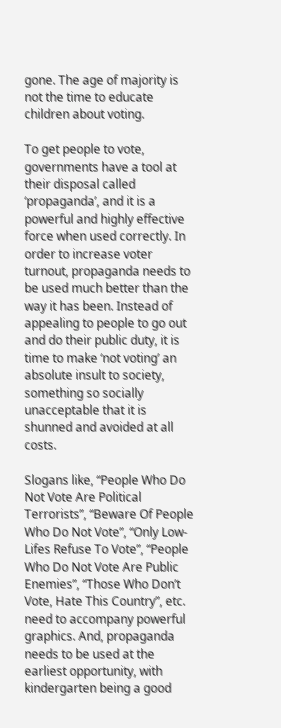gone. The age of majority is not the time to educate children about voting.

To get people to vote, governments have a tool at their disposal called ‘propaganda’, and it is a powerful and highly effective force when used correctly. In order to increase voter turnout, propaganda needs to be used much better than the way it has been. Instead of appealing to people to go out and do their public duty, it is time to make ‘not voting’ an absolute insult to society, something so socially unacceptable that it is shunned and avoided at all costs.

Slogans like, “People Who Do Not Vote Are Political Terrorists”, “Beware Of People Who Do Not Vote”, “Only Low-Lifes Refuse To Vote”, “People Who Do Not Vote Are Public Enemies”, “Those Who Don’t Vote, Hate This Country”, etc. need to accompany powerful graphics. And, propaganda needs to be used at the earliest opportunity, with kindergarten being a good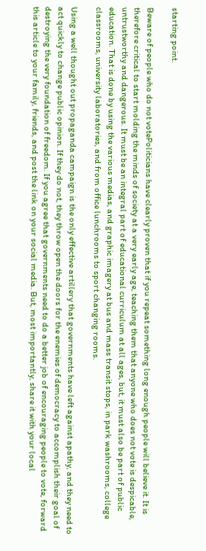starting point.

Beware of people who do not votePoliticians have clearly proven that if you repeat something long enough people will believe it. It is therefore critical to start molding the minds of society at a very early age, teaching them that anyone who does not vote is despicable, untrustworthy and dangerous. It must be an integral part of educational curriculum at all ages, but, it must also be part of public education. That is done by using the various medias, and graphic imagery at bus and mass transit stops, in park washrooms, college classrooms, university laboratories, and from office lunchrooms to sport changing rooms.

Using a well thought out propaganda campaign is the only effective artillery that governments have left against apathy, and they need to act quickly to change public opinion. If they do not, they throw open the doors for the enemies of democracy to accomplish their goal of destroying the very foundation of freedom. If you agree that governments need to do a better job of encouraging people to vote, forward this article to your family, friends, and post the link on your social media. But, most importantly, share it with your local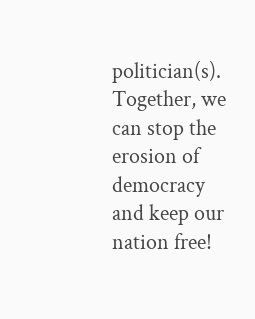politician(s). Together, we can stop the erosion of democracy and keep our nation free!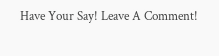Have Your Say! Leave A Comment!